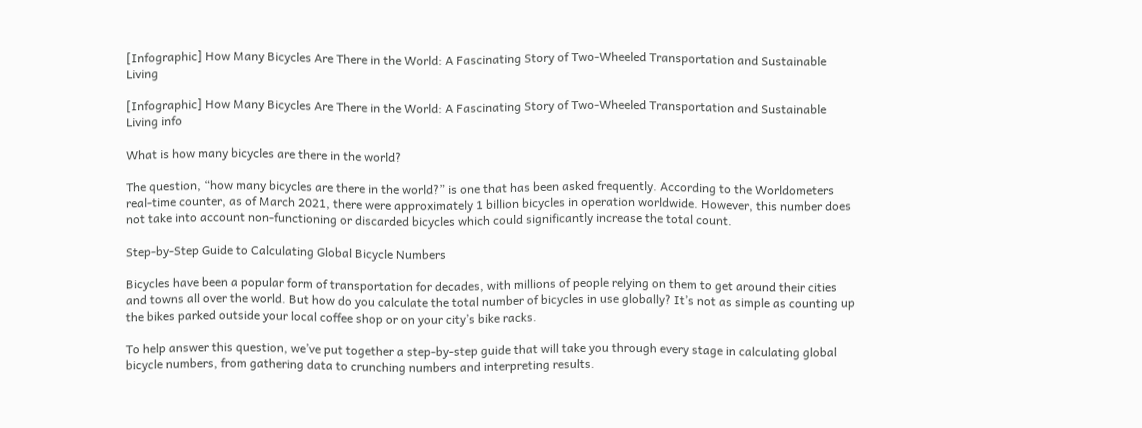[Infographic] How Many Bicycles Are There in the World: A Fascinating Story of Two-Wheeled Transportation and Sustainable Living

[Infographic] How Many Bicycles Are There in the World: A Fascinating Story of Two-Wheeled Transportation and Sustainable Living info

What is how many bicycles are there in the world?

The question, “how many bicycles are there in the world?” is one that has been asked frequently. According to the Worldometers real-time counter, as of March 2021, there were approximately 1 billion bicycles in operation worldwide. However, this number does not take into account non-functioning or discarded bicycles which could significantly increase the total count.

Step-by-Step Guide to Calculating Global Bicycle Numbers

Bicycles have been a popular form of transportation for decades, with millions of people relying on them to get around their cities and towns all over the world. But how do you calculate the total number of bicycles in use globally? It’s not as simple as counting up the bikes parked outside your local coffee shop or on your city’s bike racks.

To help answer this question, we’ve put together a step-by-step guide that will take you through every stage in calculating global bicycle numbers, from gathering data to crunching numbers and interpreting results.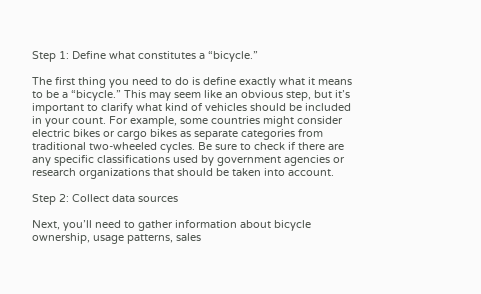Step 1: Define what constitutes a “bicycle.”

The first thing you need to do is define exactly what it means to be a “bicycle.” This may seem like an obvious step, but it’s important to clarify what kind of vehicles should be included in your count. For example, some countries might consider electric bikes or cargo bikes as separate categories from traditional two-wheeled cycles. Be sure to check if there are any specific classifications used by government agencies or research organizations that should be taken into account.

Step 2: Collect data sources

Next, you’ll need to gather information about bicycle ownership, usage patterns, sales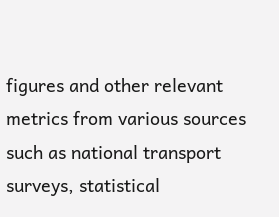figures and other relevant metrics from various sources such as national transport surveys, statistical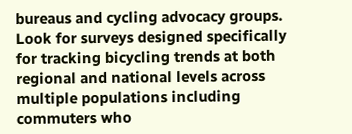bureaus and cycling advocacy groups. Look for surveys designed specifically for tracking bicycling trends at both regional and national levels across multiple populations including commuters who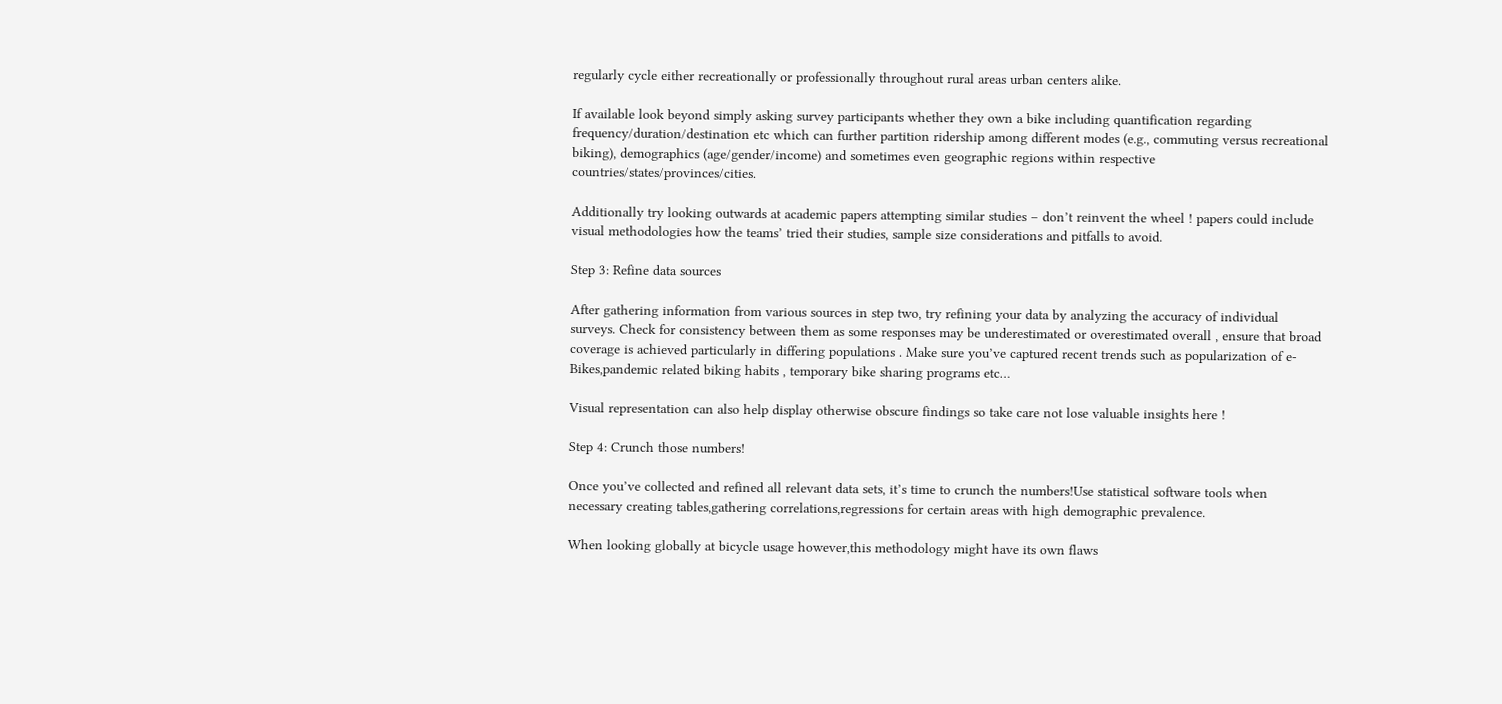regularly cycle either recreationally or professionally throughout rural areas urban centers alike.

If available look beyond simply asking survey participants whether they own a bike including quantification regarding frequency/duration/destination etc which can further partition ridership among different modes (e.g., commuting versus recreational biking), demographics (age/gender/income) and sometimes even geographic regions within respective countries/states/provinces/cities.

Additionally try looking outwards at academic papers attempting similar studies – don’t reinvent the wheel ! papers could include visual methodologies how the teams’ tried their studies, sample size considerations and pitfalls to avoid.

Step 3: Refine data sources

After gathering information from various sources in step two, try refining your data by analyzing the accuracy of individual surveys. Check for consistency between them as some responses may be underestimated or overestimated overall , ensure that broad coverage is achieved particularly in differing populations . Make sure you’ve captured recent trends such as popularization of e-Bikes,pandemic related biking habits , temporary bike sharing programs etc…

Visual representation can also help display otherwise obscure findings so take care not lose valuable insights here !

Step 4: Crunch those numbers!

Once you’ve collected and refined all relevant data sets, it’s time to crunch the numbers!Use statistical software tools when necessary creating tables,gathering correlations,regressions for certain areas with high demographic prevalence.

When looking globally at bicycle usage however,this methodology might have its own flaws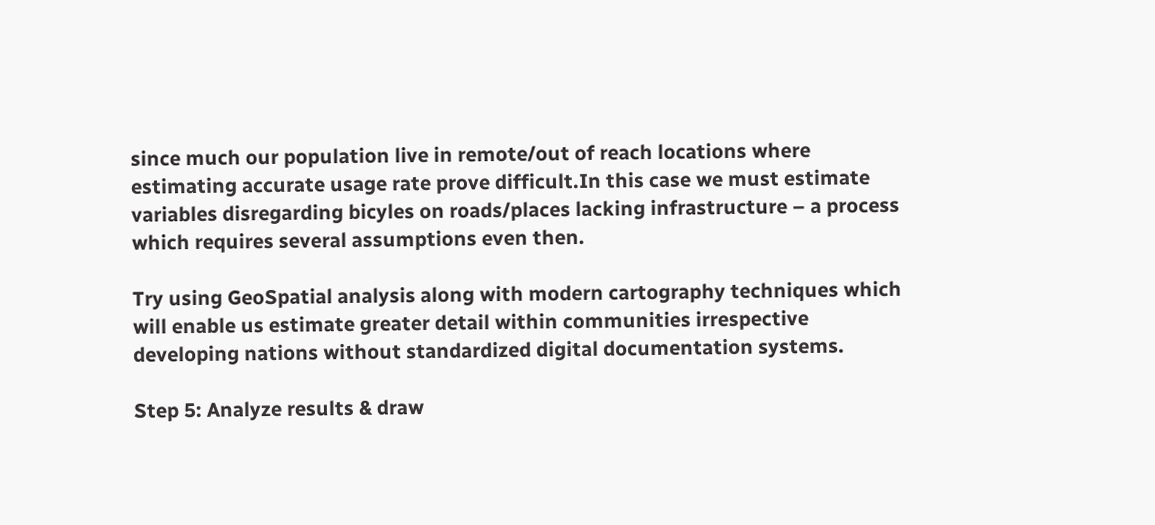since much our population live in remote/out of reach locations where estimating accurate usage rate prove difficult.In this case we must estimate variables disregarding bicyles on roads/places lacking infrastructure – a process which requires several assumptions even then.

Try using GeoSpatial analysis along with modern cartography techniques which will enable us estimate greater detail within communities irrespective developing nations without standardized digital documentation systems.

Step 5: Analyze results & draw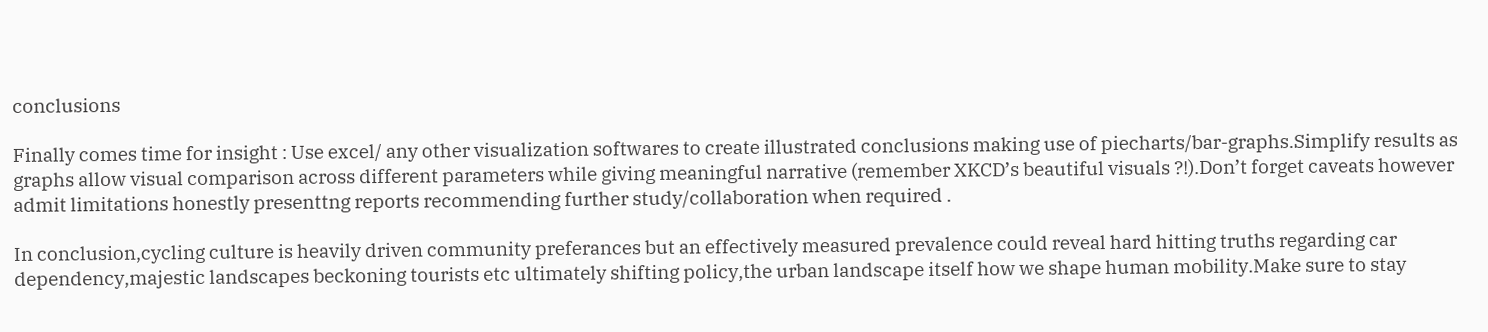conclusions

Finally comes time for insight : Use excel/ any other visualization softwares to create illustrated conclusions making use of piecharts/bar-graphs.Simplify results as graphs allow visual comparison across different parameters while giving meaningful narrative (remember XKCD’s beautiful visuals ?!).Don’t forget caveats however admit limitations honestly presenttng reports recommending further study/collaboration when required .

In conclusion,cycling culture is heavily driven community preferances but an effectively measured prevalence could reveal hard hitting truths regarding car dependency,majestic landscapes beckoning tourists etc ultimately shifting policy,the urban landscape itself how we shape human mobility.Make sure to stay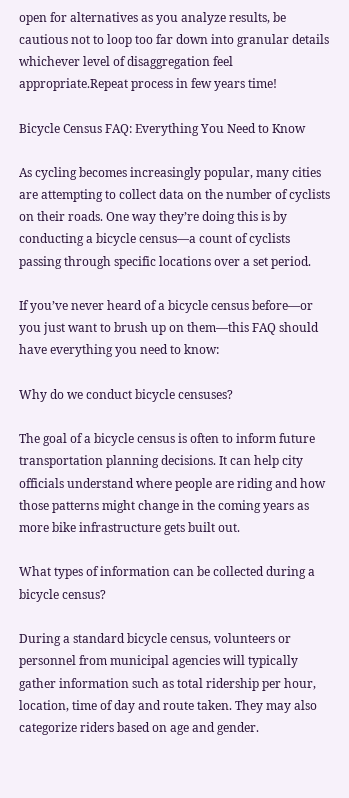open for alternatives as you analyze results, be cautious not to loop too far down into granular details whichever level of disaggregation feel appropriate.Repeat process in few years time!

Bicycle Census FAQ: Everything You Need to Know

As cycling becomes increasingly popular, many cities are attempting to collect data on the number of cyclists on their roads. One way they’re doing this is by conducting a bicycle census—a count of cyclists passing through specific locations over a set period.

If you’ve never heard of a bicycle census before—or you just want to brush up on them—this FAQ should have everything you need to know:

Why do we conduct bicycle censuses?

The goal of a bicycle census is often to inform future transportation planning decisions. It can help city officials understand where people are riding and how those patterns might change in the coming years as more bike infrastructure gets built out.

What types of information can be collected during a bicycle census?

During a standard bicycle census, volunteers or personnel from municipal agencies will typically gather information such as total ridership per hour, location, time of day and route taken. They may also categorize riders based on age and gender.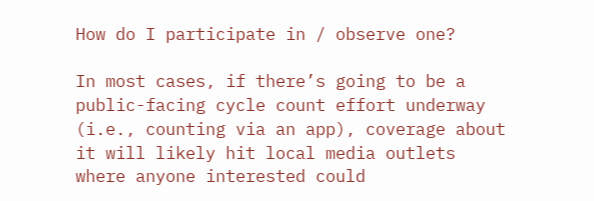How do I participate in / observe one?

In most cases, if there’s going to be a public-facing cycle count effort underway (i.e., counting via an app), coverage about it will likely hit local media outlets where anyone interested could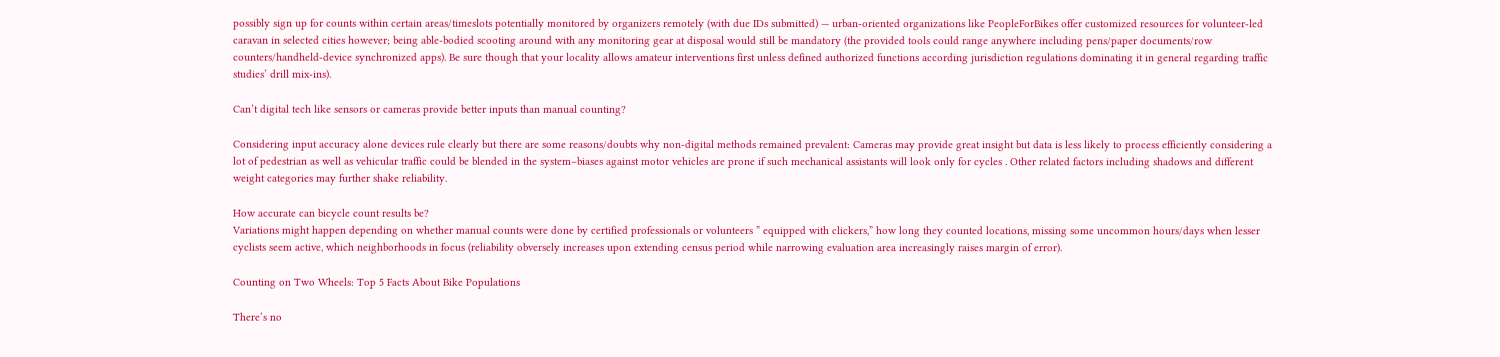possibly sign up for counts within certain areas/timeslots potentially monitored by organizers remotely (with due IDs submitted) — urban-oriented organizations like PeopleForBikes offer customized resources for volunteer-led caravan in selected cities however; being able-bodied scooting around with any monitoring gear at disposal would still be mandatory (the provided tools could range anywhere including pens/paper documents/row counters/handheld-device synchronized apps). Be sure though that your locality allows amateur interventions first unless defined authorized functions according jurisdiction regulations dominating it in general regarding traffic studies’ drill mix-ins).

Can’t digital tech like sensors or cameras provide better inputs than manual counting?

Considering input accuracy alone devices rule clearly but there are some reasons/doubts why non-digital methods remained prevalent: Cameras may provide great insight but data is less likely to process efficiently considering a lot of pedestrian as well as vehicular traffic could be blended in the system–biases against motor vehicles are prone if such mechanical assistants will look only for cycles . Other related factors including shadows and different weight categories may further shake reliability.

How accurate can bicycle count results be?
Variations might happen depending on whether manual counts were done by certified professionals or volunteers ” equipped with clickers,” how long they counted locations, missing some uncommon hours/days when lesser cyclists seem active, which neighborhoods in focus (reliability obversely increases upon extending census period while narrowing evaluation area increasingly raises margin of error).

Counting on Two Wheels: Top 5 Facts About Bike Populations

There’s no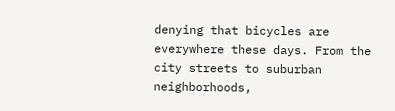denying that bicycles are everywhere these days. From the city streets to suburban neighborhoods,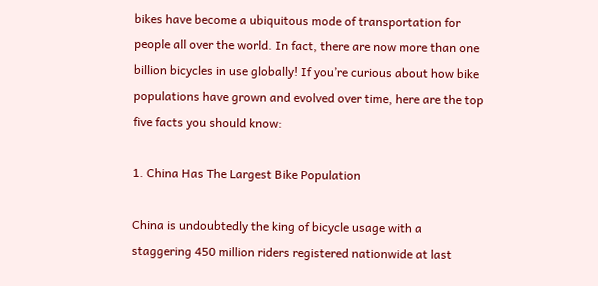bikes have become a ubiquitous mode of transportation for people all over the world. In fact, there are now more than one billion bicycles in use globally! If you’re curious about how bike populations have grown and evolved over time, here are the top five facts you should know:

1. China Has The Largest Bike Population

China is undoubtedly the king of bicycle usage with a staggering 450 million riders registered nationwide at last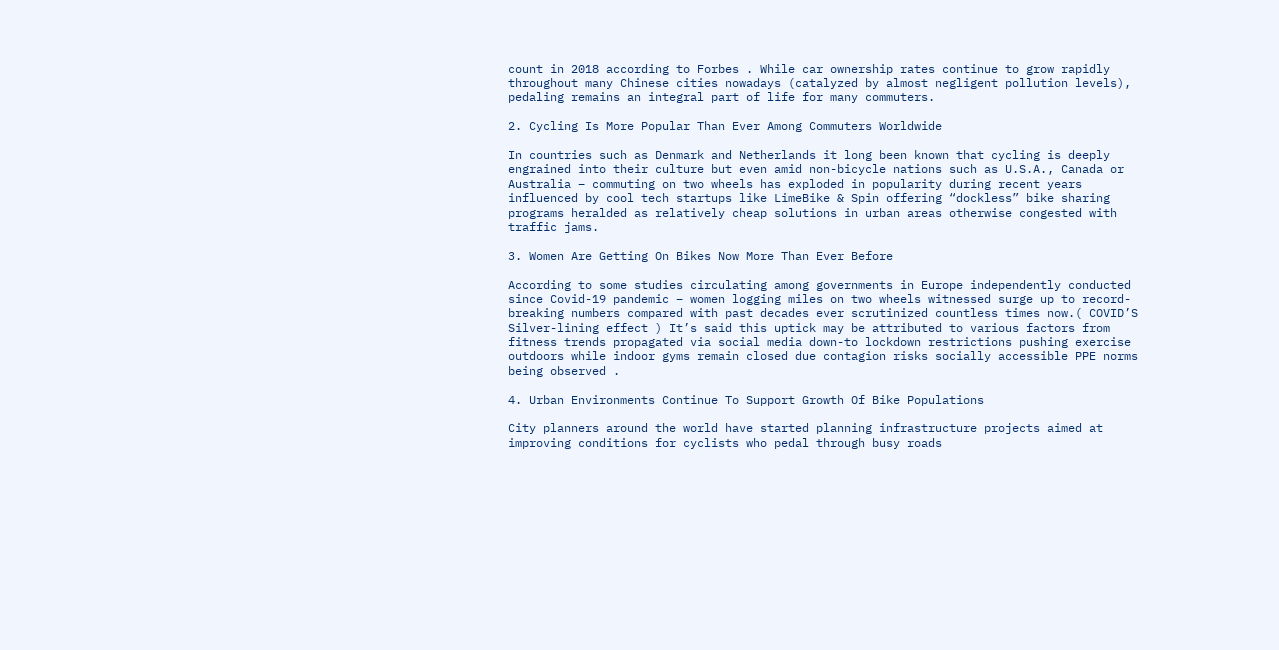count in 2018 according to Forbes . While car ownership rates continue to grow rapidly throughout many Chinese cities nowadays (catalyzed by almost negligent pollution levels), pedaling remains an integral part of life for many commuters.

2. Cycling Is More Popular Than Ever Among Commuters Worldwide

In countries such as Denmark and Netherlands it long been known that cycling is deeply engrained into their culture but even amid non-bicycle nations such as U.S.A., Canada or Australia – commuting on two wheels has exploded in popularity during recent years influenced by cool tech startups like LimeBike & Spin offering “dockless” bike sharing programs heralded as relatively cheap solutions in urban areas otherwise congested with traffic jams.

3. Women Are Getting On Bikes Now More Than Ever Before

According to some studies circulating among governments in Europe independently conducted since Covid-19 pandemic – women logging miles on two wheels witnessed surge up to record-breaking numbers compared with past decades ever scrutinized countless times now.( COVID’S Silver-lining effect ) It’s said this uptick may be attributed to various factors from fitness trends propagated via social media down-to lockdown restrictions pushing exercise outdoors while indoor gyms remain closed due contagion risks socially accessible PPE norms being observed .

4. Urban Environments Continue To Support Growth Of Bike Populations

City planners around the world have started planning infrastructure projects aimed at improving conditions for cyclists who pedal through busy roads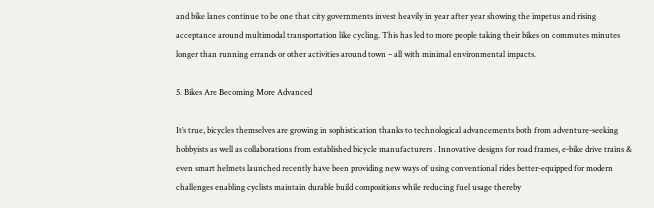and bike lanes continue to be one that city governments invest heavily in year after year showing the impetus and rising acceptance around multimodal transportation like cycling. This has led to more people taking their bikes on commutes minutes longer than running errands or other activities around town – all with minimal environmental impacts.

5. Bikes Are Becoming More Advanced

It’s true, bicycles themselves are growing in sophistication thanks to technological advancements both from adventure-seeking hobbyists as well as collaborations from established bicycle manufacturers . Innovative designs for road frames, e-bike drive trains & even smart helmets launched recently have been providing new ways of using conventional rides better-equipped for modern challenges enabling cyclists maintain durable build compositions while reducing fuel usage thereby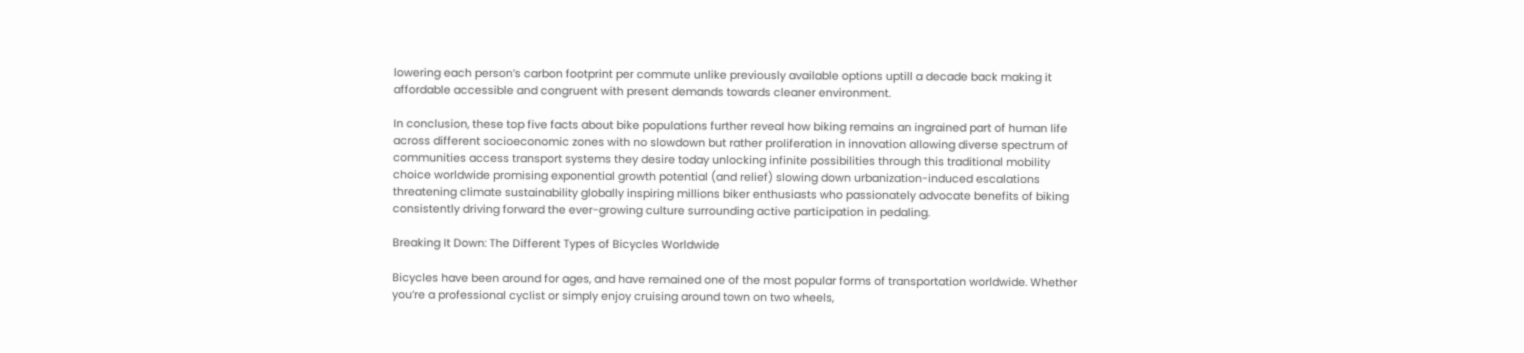lowering each person’s carbon footprint per commute unlike previously available options uptill a decade back making it affordable accessible and congruent with present demands towards cleaner environment.

In conclusion, these top five facts about bike populations further reveal how biking remains an ingrained part of human life across different socioeconomic zones with no slowdown but rather proliferation in innovation allowing diverse spectrum of communities access transport systems they desire today unlocking infinite possibilities through this traditional mobility choice worldwide promising exponential growth potential (and relief) slowing down urbanization-induced escalations threatening climate sustainability globally inspiring millions biker enthusiasts who passionately advocate benefits of biking consistently driving forward the ever-growing culture surrounding active participation in pedaling.

Breaking It Down: The Different Types of Bicycles Worldwide

Bicycles have been around for ages, and have remained one of the most popular forms of transportation worldwide. Whether you’re a professional cyclist or simply enjoy cruising around town on two wheels,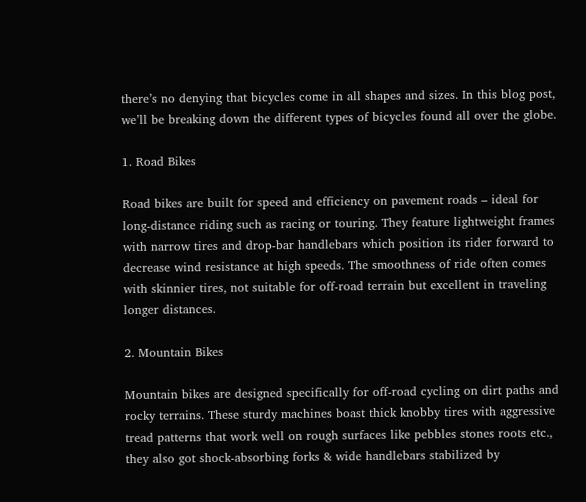there’s no denying that bicycles come in all shapes and sizes. In this blog post, we’ll be breaking down the different types of bicycles found all over the globe.

1. Road Bikes

Road bikes are built for speed and efficiency on pavement roads – ideal for long-distance riding such as racing or touring. They feature lightweight frames with narrow tires and drop-bar handlebars which position its rider forward to decrease wind resistance at high speeds. The smoothness of ride often comes with skinnier tires, not suitable for off-road terrain but excellent in traveling longer distances.

2. Mountain Bikes

Mountain bikes are designed specifically for off-road cycling on dirt paths and rocky terrains. These sturdy machines boast thick knobby tires with aggressive tread patterns that work well on rough surfaces like pebbles stones roots etc., they also got shock-absorbing forks & wide handlebars stabilized by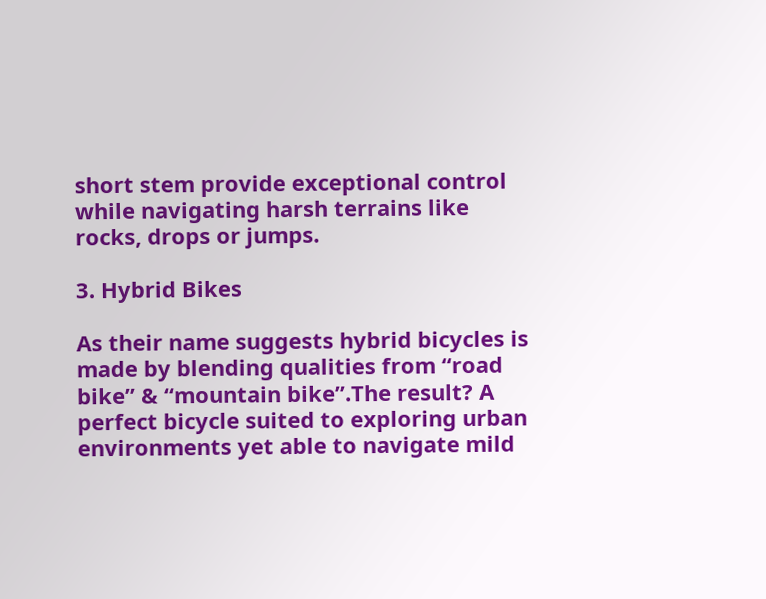short stem provide exceptional control while navigating harsh terrains like rocks, drops or jumps.

3. Hybrid Bikes

As their name suggests hybrid bicycles is made by blending qualities from “road bike” & “mountain bike”.The result? A perfect bicycle suited to exploring urban environments yet able to navigate mild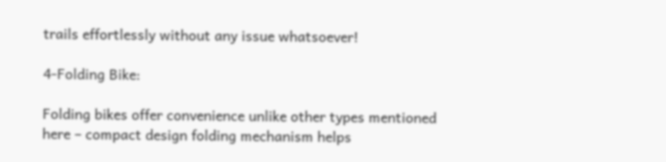trails effortlessly without any issue whatsoever!

4-Folding Bike:

Folding bikes offer convenience unlike other types mentioned here – compact design folding mechanism helps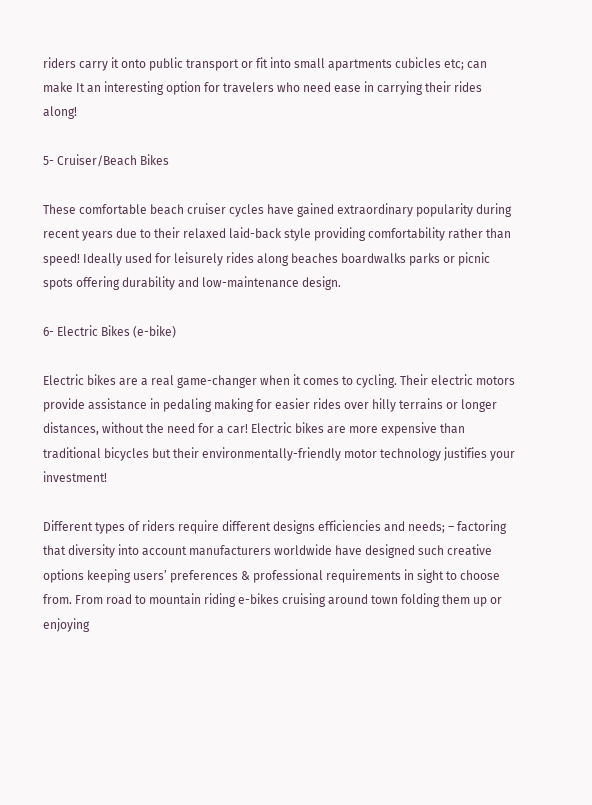riders carry it onto public transport or fit into small apartments cubicles etc; can make It an interesting option for travelers who need ease in carrying their rides along!

5- Cruiser/Beach Bikes

These comfortable beach cruiser cycles have gained extraordinary popularity during recent years due to their relaxed laid-back style providing comfortability rather than speed! Ideally used for leisurely rides along beaches boardwalks parks or picnic spots offering durability and low-maintenance design.

6- Electric Bikes (e-bike)

Electric bikes are a real game-changer when it comes to cycling. Their electric motors provide assistance in pedaling making for easier rides over hilly terrains or longer distances, without the need for a car! Electric bikes are more expensive than traditional bicycles but their environmentally-friendly motor technology justifies your investment!

Different types of riders require different designs efficiencies and needs; – factoring that diversity into account manufacturers worldwide have designed such creative options keeping users’ preferences & professional requirements in sight to choose from. From road to mountain riding e-bikes cruising around town folding them up or enjoying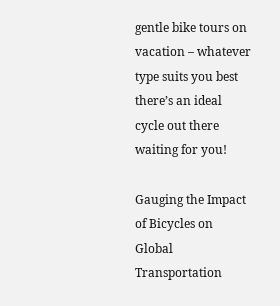gentle bike tours on vacation – whatever type suits you best there’s an ideal cycle out there waiting for you!

Gauging the Impact of Bicycles on Global Transportation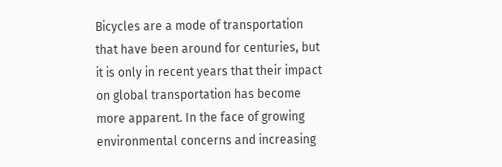Bicycles are a mode of transportation that have been around for centuries, but it is only in recent years that their impact on global transportation has become more apparent. In the face of growing environmental concerns and increasing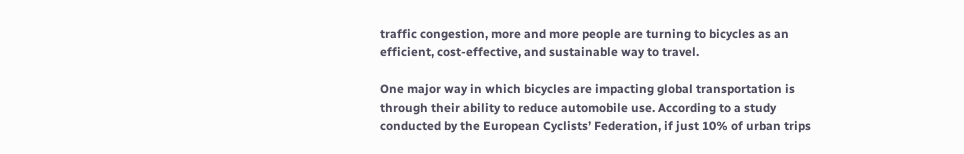traffic congestion, more and more people are turning to bicycles as an efficient, cost-effective, and sustainable way to travel.

One major way in which bicycles are impacting global transportation is through their ability to reduce automobile use. According to a study conducted by the European Cyclists’ Federation, if just 10% of urban trips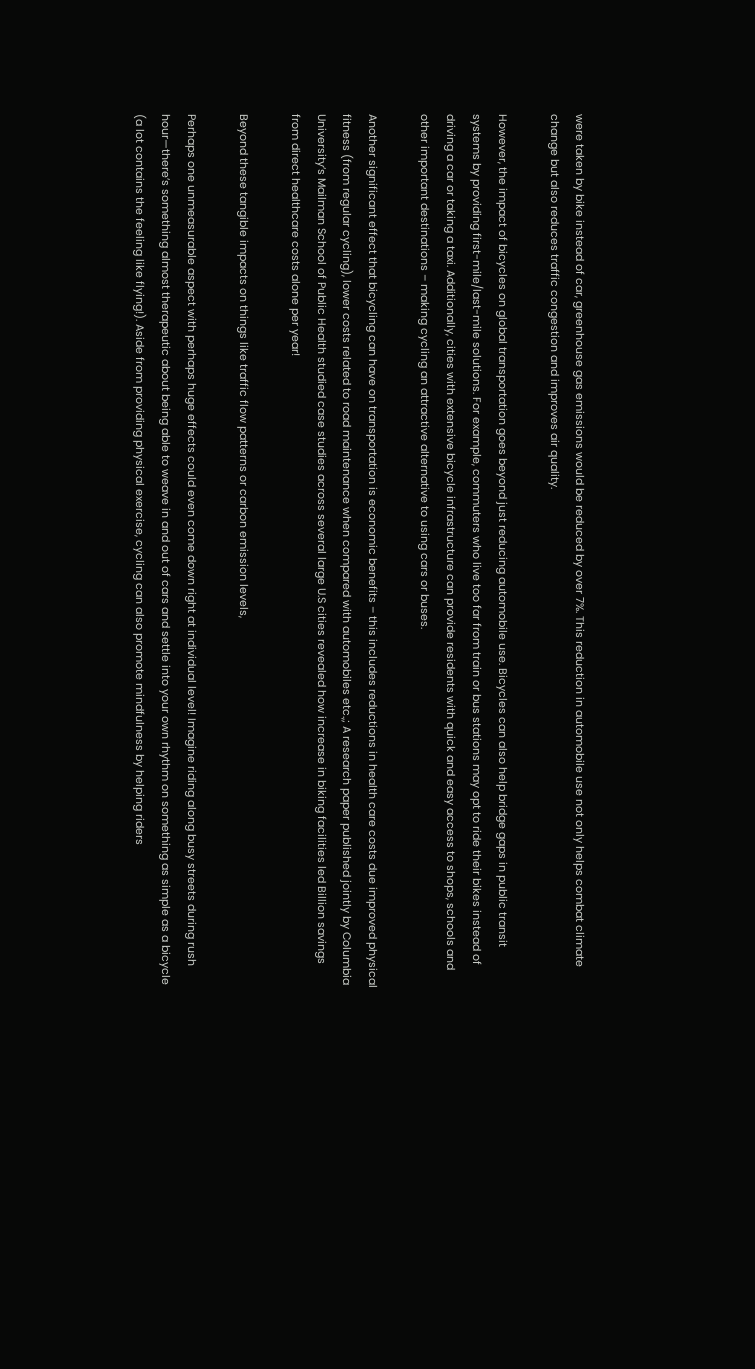were taken by bike instead of car, greenhouse gas emissions would be reduced by over 7%. This reduction in automobile use not only helps combat climate change but also reduces traffic congestion and improves air quality.

However, the impact of bicycles on global transportation goes beyond just reducing automobile use. Bicycles can also help bridge gaps in public transit systems by providing first-mile/last-mile solutions. For example, commuters who live too far from train or bus stations may opt to ride their bikes instead of driving a car or taking a taxi. Additionally, cities with extensive bicycle infrastructure can provide residents with quick and easy access to shops, schools and other important destinations – making cycling an attractive alternative to using cars or buses.

Another significant effect that bicycling can have on transportation is economic benefits – this includes reductions in health care costs due improved physical fitness (from regular cycling), lower costs related to road maintenance when compared with automobiles etc.,; A research paper published jointly by Columbia University’s Mailman School of Public Health studied case studies across several large U.S cities revealed how increase in biking facilities led Billion savings from direct healthcare costs alone per year!

Beyond these tangible impacts on things like traffic flow patterns or carbon emission levels,

Perhaps one unmeasurable aspect with perhaps huge effects could even come down right at individual level! Imagine riding along busy streets during rush hour—there’s something almost therapeutic about being able to weave in and out of cars and settle into your own rhythm on something as simple as a bicycle (a lot contains the feeling like flying!). Aside from providing physical exercise, cycling can also promote mindfulness by helping riders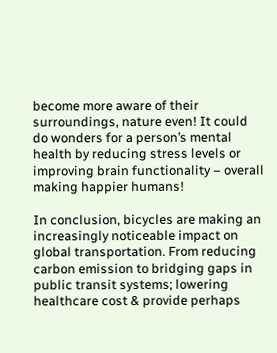become more aware of their surroundings, nature even! It could do wonders for a person’s mental health by reducing stress levels or improving brain functionality – overall making happier humans!

In conclusion, bicycles are making an increasingly noticeable impact on global transportation. From reducing carbon emission to bridging gaps in public transit systems; lowering healthcare cost & provide perhaps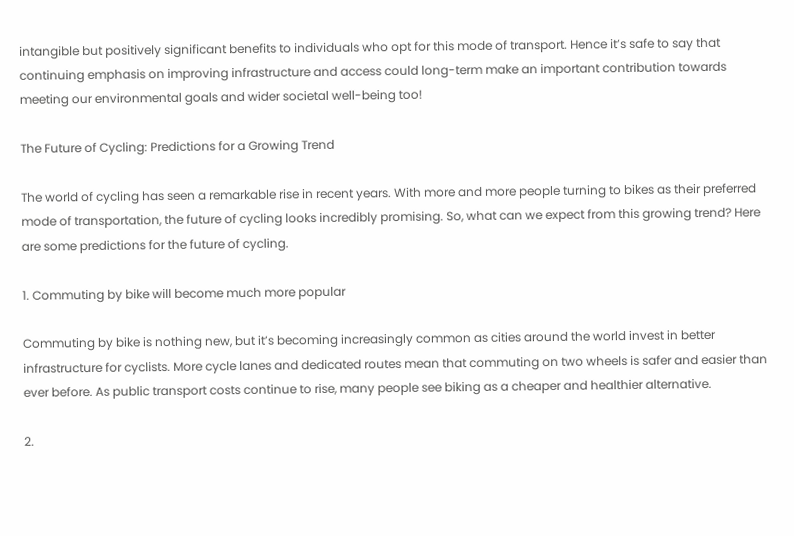intangible but positively significant benefits to individuals who opt for this mode of transport. Hence it’s safe to say that continuing emphasis on improving infrastructure and access could long-term make an important contribution towards meeting our environmental goals and wider societal well-being too!

The Future of Cycling: Predictions for a Growing Trend

The world of cycling has seen a remarkable rise in recent years. With more and more people turning to bikes as their preferred mode of transportation, the future of cycling looks incredibly promising. So, what can we expect from this growing trend? Here are some predictions for the future of cycling.

1. Commuting by bike will become much more popular

Commuting by bike is nothing new, but it’s becoming increasingly common as cities around the world invest in better infrastructure for cyclists. More cycle lanes and dedicated routes mean that commuting on two wheels is safer and easier than ever before. As public transport costs continue to rise, many people see biking as a cheaper and healthier alternative.

2.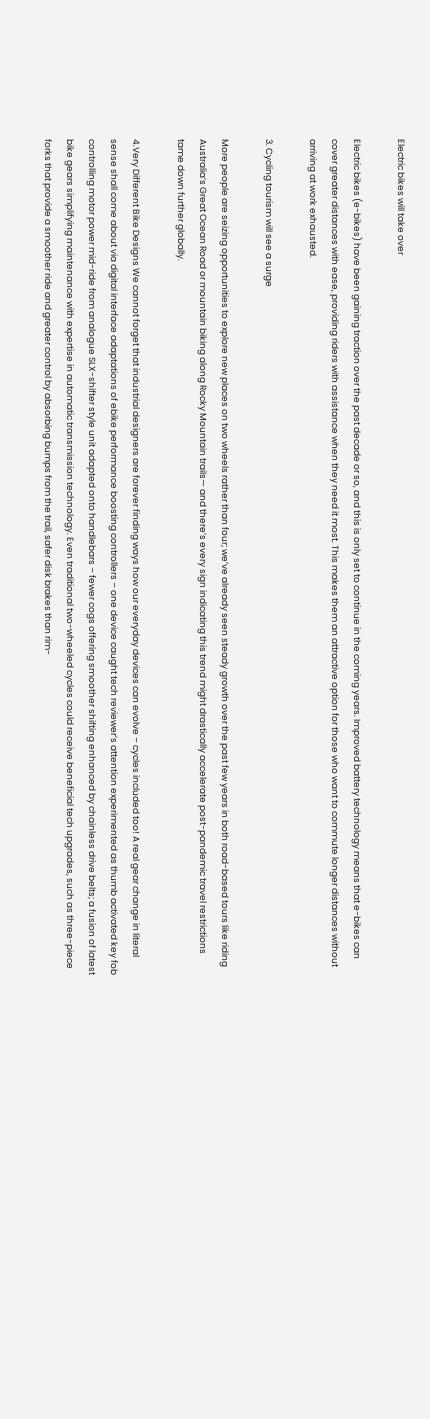Electric bikes will take over

Electric bikes (e-bikes) have been gaining traction over the past decade or so, and this is only set to continue in the coming years. Improved battery technology means that e-bikes can cover greater distances with ease, providing riders with assistance when they need it most. This makes them an attractive option for those who want to commute longer distances without arriving at work exhausted.

3. Cycling tourism will see a surge

More people are seizing opportunities to explore new places on two wheels rather than four; we’ve already seen steady growth over the past few years in both road-based tours like riding Australia’s Great Ocean Road or mountain biking along Rocky Mountain trails— and there’s every sign indicating this trend might drastically accelerate post-pandemic travel restrictions tame down further globally.

4.Very Different Bike Designs We cannot forget that industrial designers are forever finding ways how our everyday devices can evolve – cycles included too! A real gear change in literal sense shall come about via digital interface adaptations of ebike performance boosting controllers – one device caught tech reviewer’s attention experimented as thumb activated key fob controlling motor power mid-ride from analogue SLX-shifter style unit adapted onto handlebars – fewer cogs offering smoother shifting enhanced by chainless drive belts; a fusion of latest bike gears simplifying maintenance with expertise in automatic transmission technology. Even traditional two-wheeled cycles could receive beneficial tech upgrades, such as three-piece forks that provide a smoother ride and greater control by absorbing bumps from the trail, safer disk brakes than rim-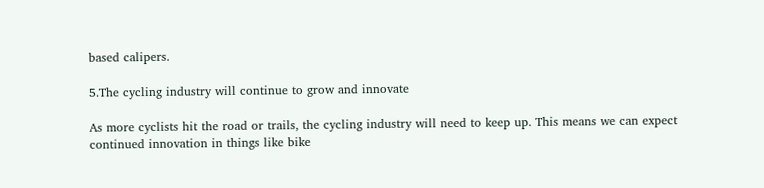based calipers.

5.The cycling industry will continue to grow and innovate

As more cyclists hit the road or trails, the cycling industry will need to keep up. This means we can expect continued innovation in things like bike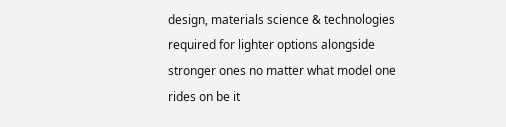design, materials science & technologies required for lighter options alongside stronger ones no matter what model one rides on be it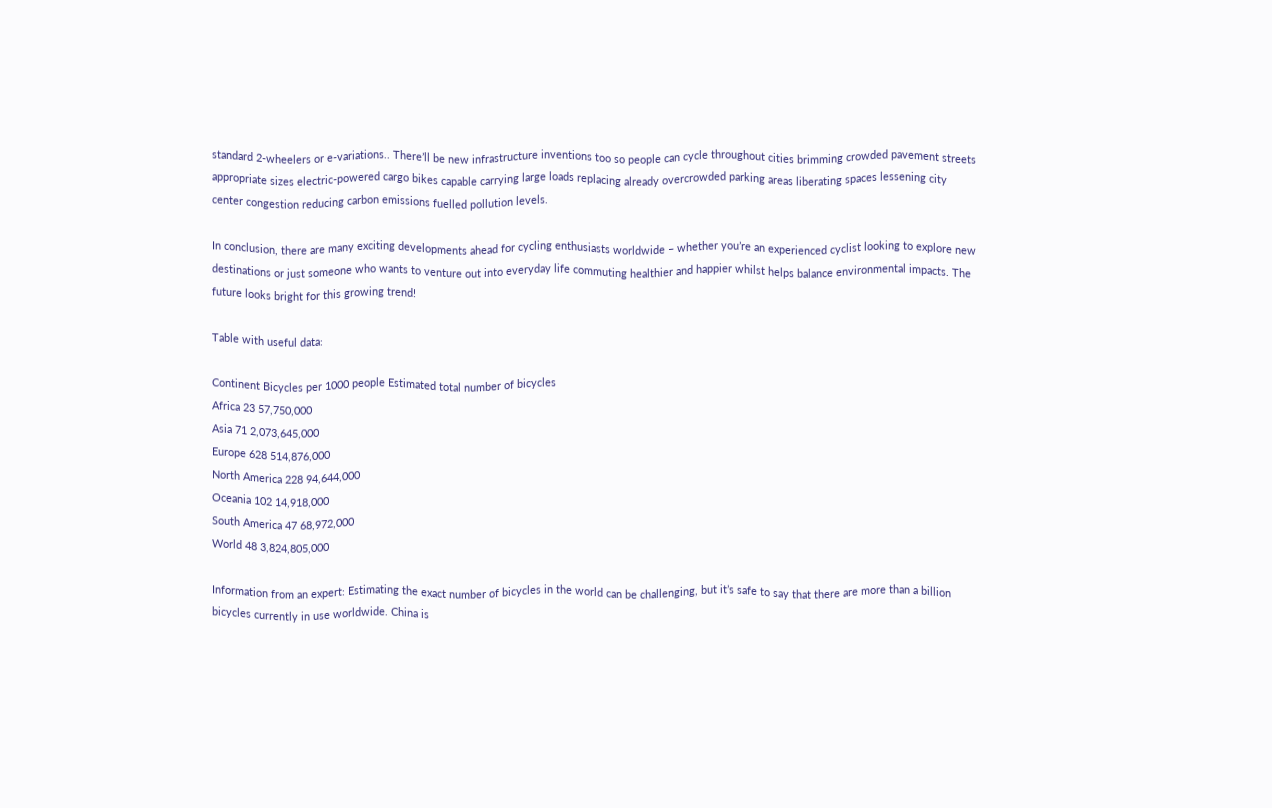standard 2-wheelers or e-variations.. There’ll be new infrastructure inventions too so people can cycle throughout cities brimming crowded pavement streets appropriate sizes electric-powered cargo bikes capable carrying large loads replacing already overcrowded parking areas liberating spaces lessening city center congestion reducing carbon emissions fuelled pollution levels.

In conclusion, there are many exciting developments ahead for cycling enthusiasts worldwide – whether you’re an experienced cyclist looking to explore new destinations or just someone who wants to venture out into everyday life commuting healthier and happier whilst helps balance environmental impacts. The future looks bright for this growing trend!

Table with useful data:

Continent Bicycles per 1000 people Estimated total number of bicycles
Africa 23 57,750,000
Asia 71 2,073,645,000
Europe 628 514,876,000
North America 228 94,644,000
Oceania 102 14,918,000
South America 47 68,972,000
World 48 3,824,805,000

Information from an expert: Estimating the exact number of bicycles in the world can be challenging, but it’s safe to say that there are more than a billion bicycles currently in use worldwide. China is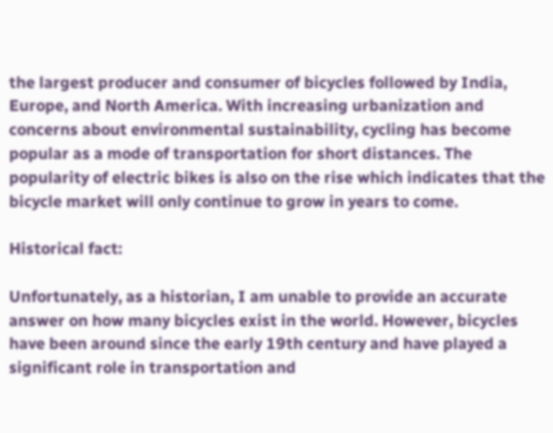the largest producer and consumer of bicycles followed by India, Europe, and North America. With increasing urbanization and concerns about environmental sustainability, cycling has become popular as a mode of transportation for short distances. The popularity of electric bikes is also on the rise which indicates that the bicycle market will only continue to grow in years to come.

Historical fact:

Unfortunately, as a historian, I am unable to provide an accurate answer on how many bicycles exist in the world. However, bicycles have been around since the early 19th century and have played a significant role in transportation and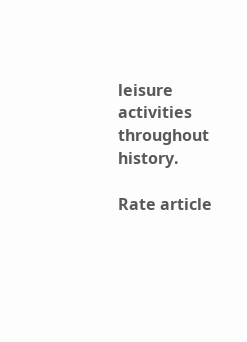leisure activities throughout history.

Rate article